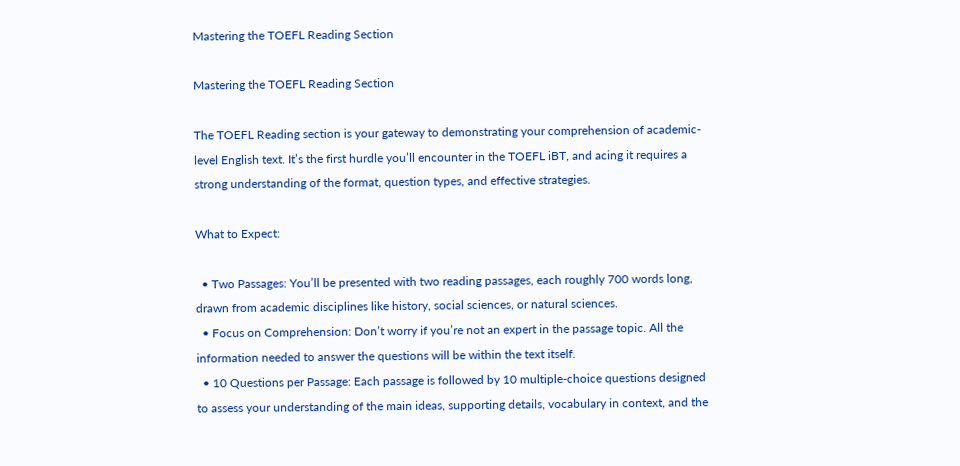Mastering the TOEFL Reading Section

Mastering the TOEFL Reading Section

The TOEFL Reading section is your gateway to demonstrating your comprehension of academic-level English text. It’s the first hurdle you’ll encounter in the TOEFL iBT, and acing it requires a strong understanding of the format, question types, and effective strategies.

What to Expect:

  • Two Passages: You’ll be presented with two reading passages, each roughly 700 words long, drawn from academic disciplines like history, social sciences, or natural sciences.
  • Focus on Comprehension: Don’t worry if you’re not an expert in the passage topic. All the information needed to answer the questions will be within the text itself.
  • 10 Questions per Passage: Each passage is followed by 10 multiple-choice questions designed to assess your understanding of the main ideas, supporting details, vocabulary in context, and the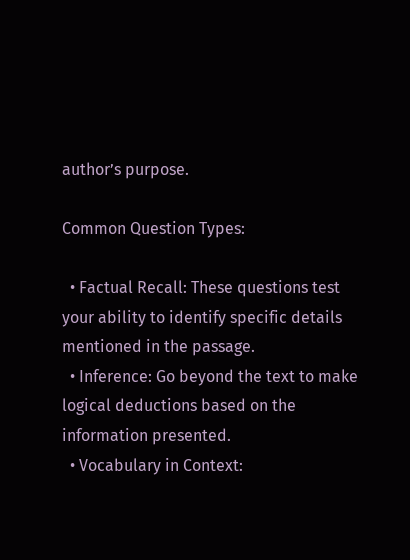author’s purpose.

Common Question Types:

  • Factual Recall: These questions test your ability to identify specific details mentioned in the passage.
  • Inference: Go beyond the text to make logical deductions based on the information presented.
  • Vocabulary in Context: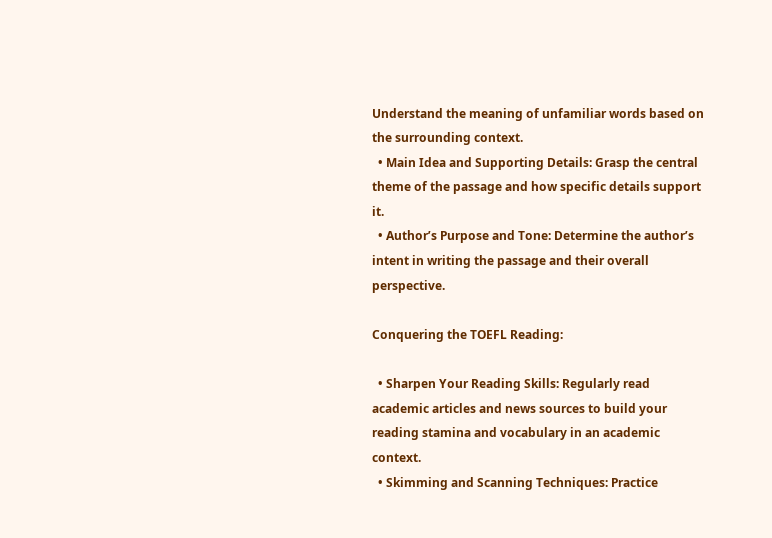Understand the meaning of unfamiliar words based on the surrounding context.
  • Main Idea and Supporting Details: Grasp the central theme of the passage and how specific details support it.
  • Author’s Purpose and Tone: Determine the author’s intent in writing the passage and their overall perspective.

Conquering the TOEFL Reading:

  • Sharpen Your Reading Skills: Regularly read academic articles and news sources to build your reading stamina and vocabulary in an academic context.
  • Skimming and Scanning Techniques: Practice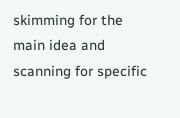skimming for the main idea and scanning for specific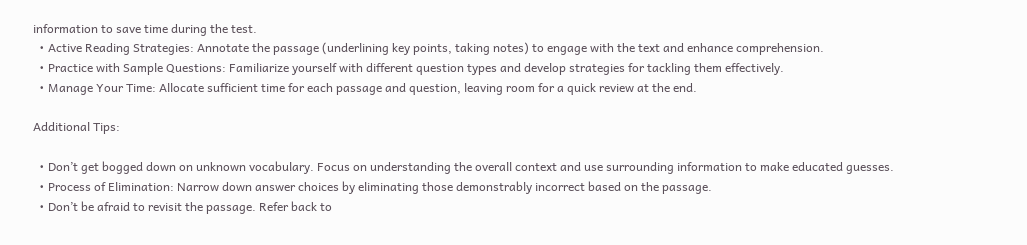information to save time during the test.
  • Active Reading Strategies: Annotate the passage (underlining key points, taking notes) to engage with the text and enhance comprehension.
  • Practice with Sample Questions: Familiarize yourself with different question types and develop strategies for tackling them effectively.
  • Manage Your Time: Allocate sufficient time for each passage and question, leaving room for a quick review at the end.

Additional Tips:

  • Don’t get bogged down on unknown vocabulary. Focus on understanding the overall context and use surrounding information to make educated guesses.
  • Process of Elimination: Narrow down answer choices by eliminating those demonstrably incorrect based on the passage.
  • Don’t be afraid to revisit the passage. Refer back to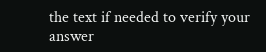the text if needed to verify your answer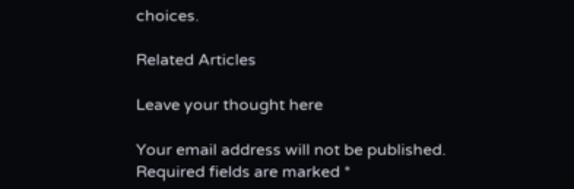choices.

Related Articles

Leave your thought here

Your email address will not be published. Required fields are marked *